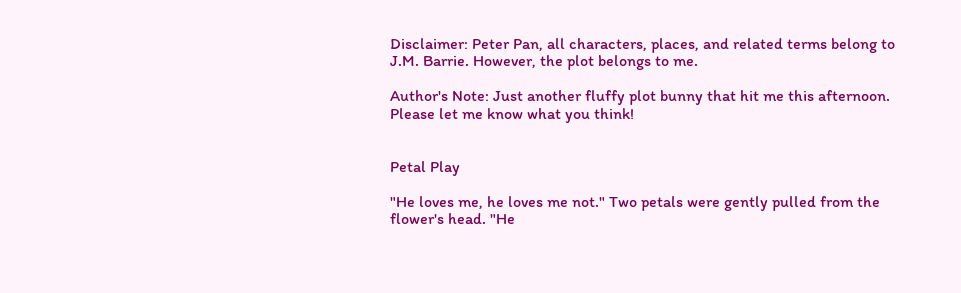Disclaimer: Peter Pan, all characters, places, and related terms belong to J.M. Barrie. However, the plot belongs to me.

Author's Note: Just another fluffy plot bunny that hit me this afternoon. Please let me know what you think!


Petal Play

"He loves me, he loves me not." Two petals were gently pulled from the flower's head. "He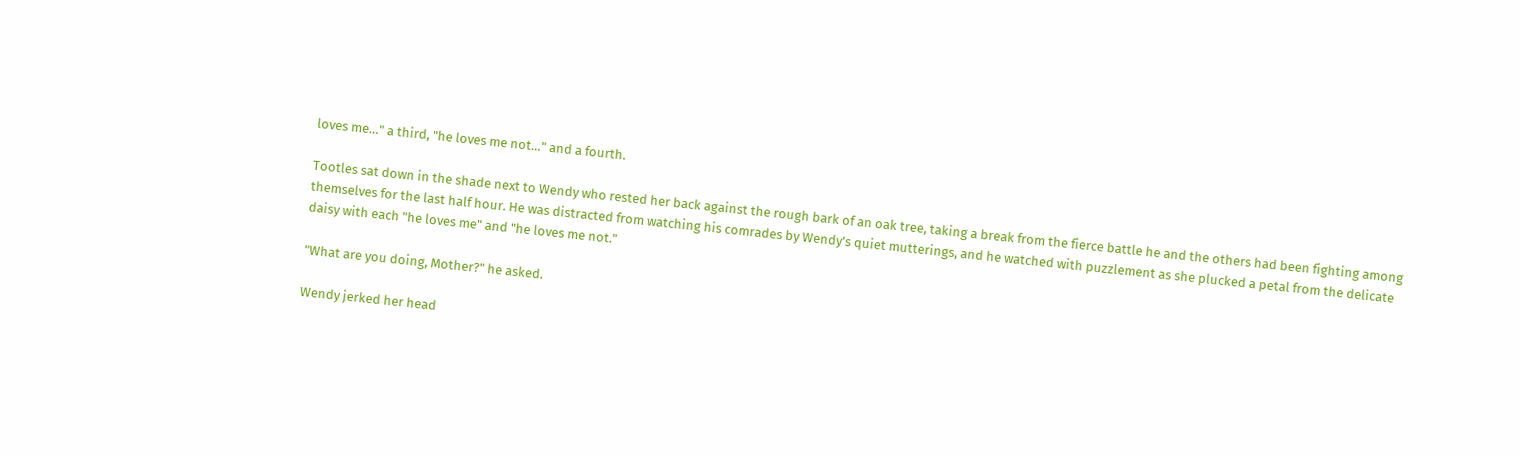loves me…" a third, "he loves me not…" and a fourth.

Tootles sat down in the shade next to Wendy who rested her back against the rough bark of an oak tree, taking a break from the fierce battle he and the others had been fighting among themselves for the last half hour. He was distracted from watching his comrades by Wendy's quiet mutterings, and he watched with puzzlement as she plucked a petal from the delicate daisy with each "he loves me" and "he loves me not."

"What are you doing, Mother?" he asked.

Wendy jerked her head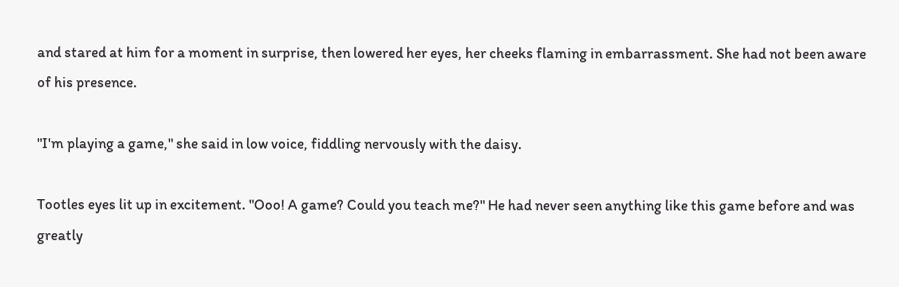and stared at him for a moment in surprise, then lowered her eyes, her cheeks flaming in embarrassment. She had not been aware of his presence.

"I'm playing a game," she said in low voice, fiddling nervously with the daisy.

Tootles eyes lit up in excitement. "Ooo! A game? Could you teach me?" He had never seen anything like this game before and was greatly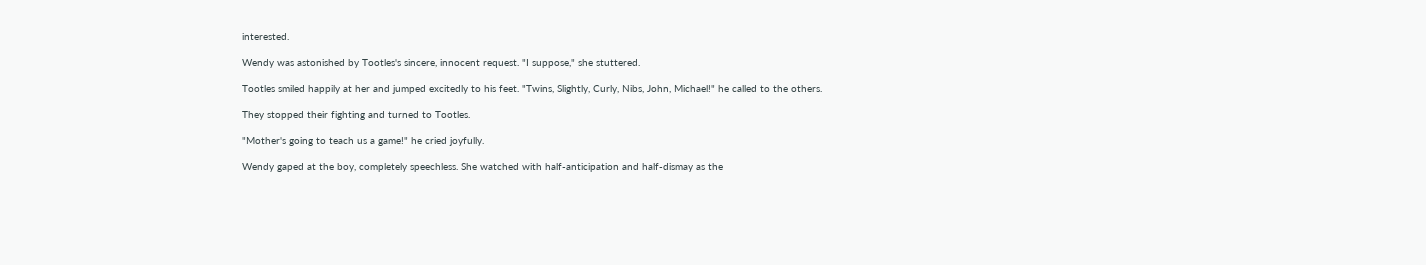interested.

Wendy was astonished by Tootles's sincere, innocent request. "I suppose," she stuttered.

Tootles smiled happily at her and jumped excitedly to his feet. "Twins, Slightly, Curly, Nibs, John, Michael!" he called to the others.

They stopped their fighting and turned to Tootles.

"Mother's going to teach us a game!" he cried joyfully.

Wendy gaped at the boy, completely speechless. She watched with half-anticipation and half-dismay as the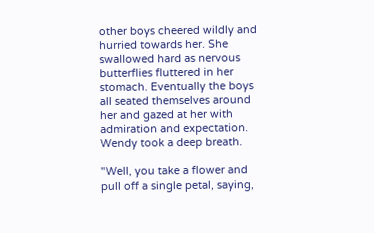other boys cheered wildly and hurried towards her. She swallowed hard as nervous butterflies fluttered in her stomach. Eventually the boys all seated themselves around her and gazed at her with admiration and expectation. Wendy took a deep breath.

"Well, you take a flower and pull off a single petal, saying,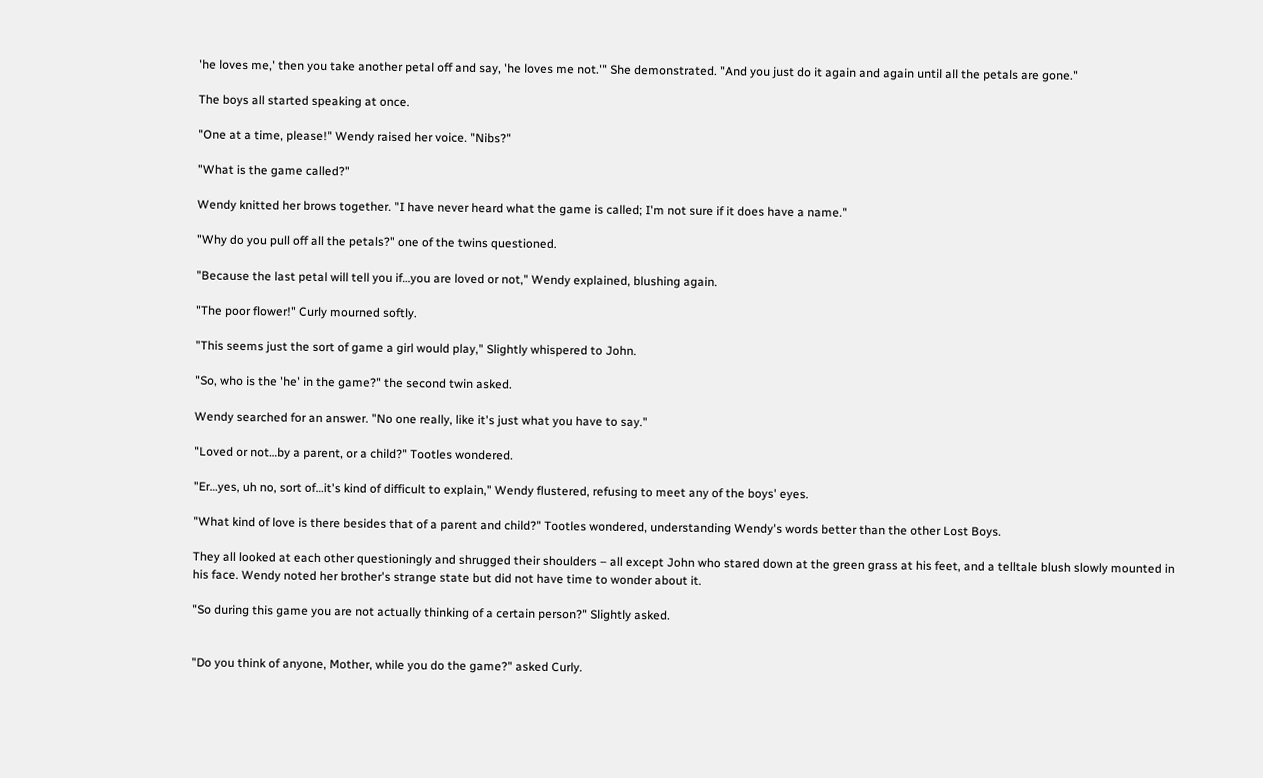'he loves me,' then you take another petal off and say, 'he loves me not.'" She demonstrated. "And you just do it again and again until all the petals are gone."

The boys all started speaking at once.

"One at a time, please!" Wendy raised her voice. "Nibs?"

"What is the game called?"

Wendy knitted her brows together. "I have never heard what the game is called; I'm not sure if it does have a name."

"Why do you pull off all the petals?" one of the twins questioned.

"Because the last petal will tell you if…you are loved or not," Wendy explained, blushing again.

"The poor flower!" Curly mourned softly.

"This seems just the sort of game a girl would play," Slightly whispered to John.

"So, who is the 'he' in the game?" the second twin asked.

Wendy searched for an answer. "No one really, like it's just what you have to say."

"Loved or not…by a parent, or a child?" Tootles wondered.

"Er…yes, uh no, sort of…it's kind of difficult to explain," Wendy flustered, refusing to meet any of the boys' eyes.

"What kind of love is there besides that of a parent and child?" Tootles wondered, understanding Wendy's words better than the other Lost Boys.

They all looked at each other questioningly and shrugged their shoulders – all except John who stared down at the green grass at his feet, and a telltale blush slowly mounted in his face. Wendy noted her brother's strange state but did not have time to wonder about it.

"So during this game you are not actually thinking of a certain person?" Slightly asked.


"Do you think of anyone, Mother, while you do the game?" asked Curly.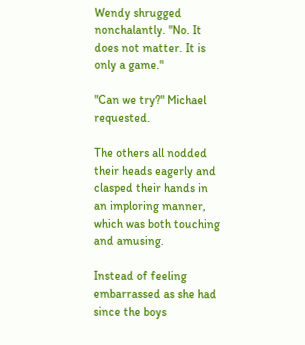Wendy shrugged nonchalantly. "No. It does not matter. It is only a game."

"Can we try?" Michael requested.

The others all nodded their heads eagerly and clasped their hands in an imploring manner, which was both touching and amusing.

Instead of feeling embarrassed as she had since the boys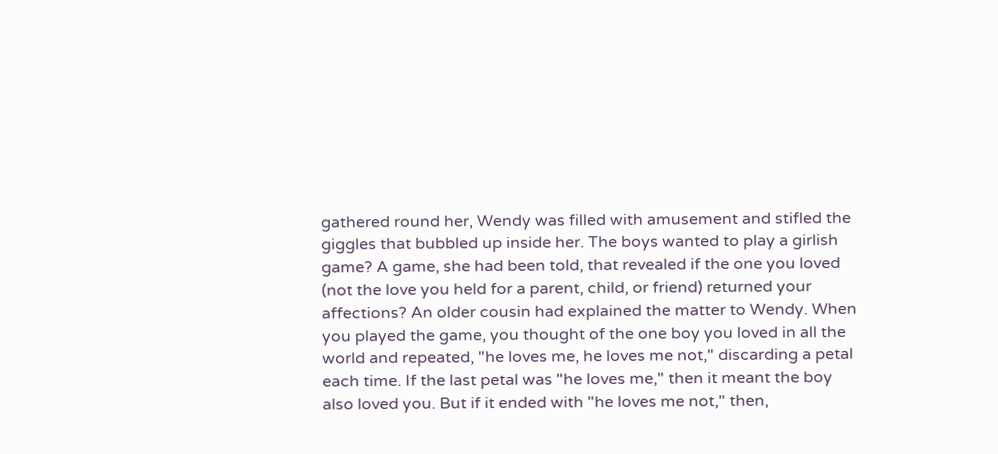gathered round her, Wendy was filled with amusement and stifled the giggles that bubbled up inside her. The boys wanted to play a girlish game? A game, she had been told, that revealed if the one you loved (not the love you held for a parent, child, or friend) returned your affections? An older cousin had explained the matter to Wendy. When you played the game, you thought of the one boy you loved in all the world and repeated, "he loves me, he loves me not," discarding a petal each time. If the last petal was "he loves me," then it meant the boy also loved you. But if it ended with "he loves me not," then,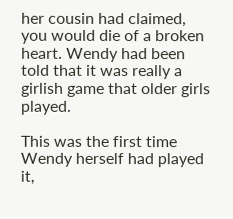her cousin had claimed, you would die of a broken heart. Wendy had been told that it was really a girlish game that older girls played.

This was the first time Wendy herself had played it,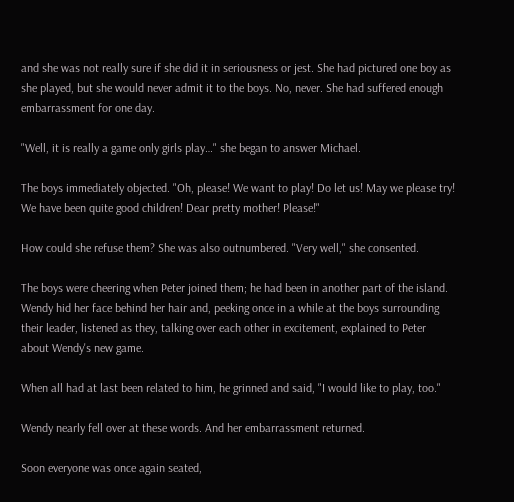and she was not really sure if she did it in seriousness or jest. She had pictured one boy as she played, but she would never admit it to the boys. No, never. She had suffered enough embarrassment for one day.

"Well, it is really a game only girls play…" she began to answer Michael.

The boys immediately objected. "Oh, please! We want to play! Do let us! May we please try! We have been quite good children! Dear pretty mother! Please!"

How could she refuse them? She was also outnumbered. "Very well," she consented.

The boys were cheering when Peter joined them; he had been in another part of the island. Wendy hid her face behind her hair and, peeking once in a while at the boys surrounding their leader, listened as they, talking over each other in excitement, explained to Peter about Wendy's new game.

When all had at last been related to him, he grinned and said, "I would like to play, too."

Wendy nearly fell over at these words. And her embarrassment returned.

Soon everyone was once again seated,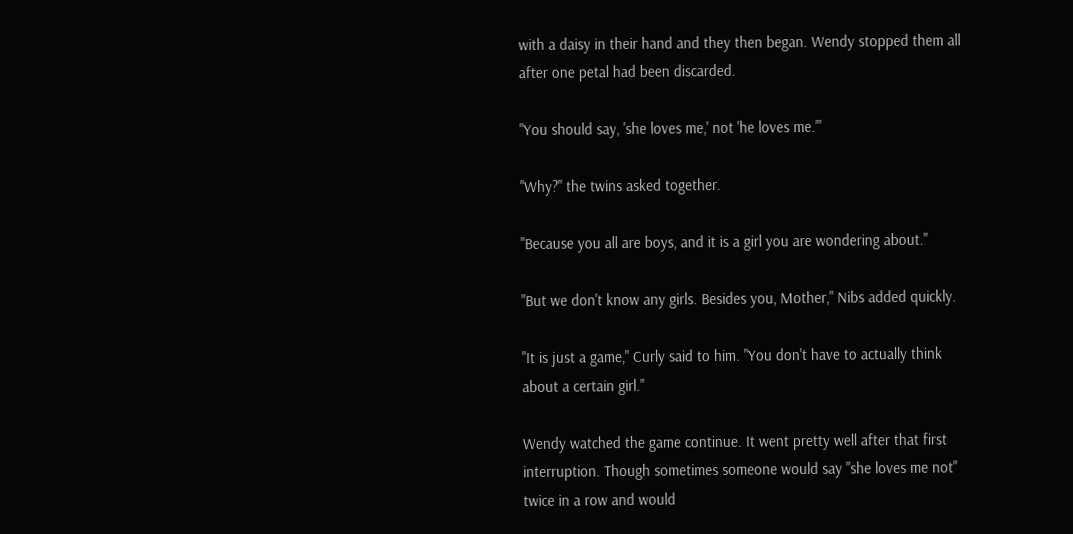with a daisy in their hand and they then began. Wendy stopped them all after one petal had been discarded.

"You should say, 'she loves me,' not 'he loves me.'"

"Why?" the twins asked together.

"Because you all are boys, and it is a girl you are wondering about."

"But we don't know any girls. Besides you, Mother," Nibs added quickly.

"It is just a game," Curly said to him. "You don't have to actually think about a certain girl."

Wendy watched the game continue. It went pretty well after that first interruption. Though sometimes someone would say "she loves me not" twice in a row and would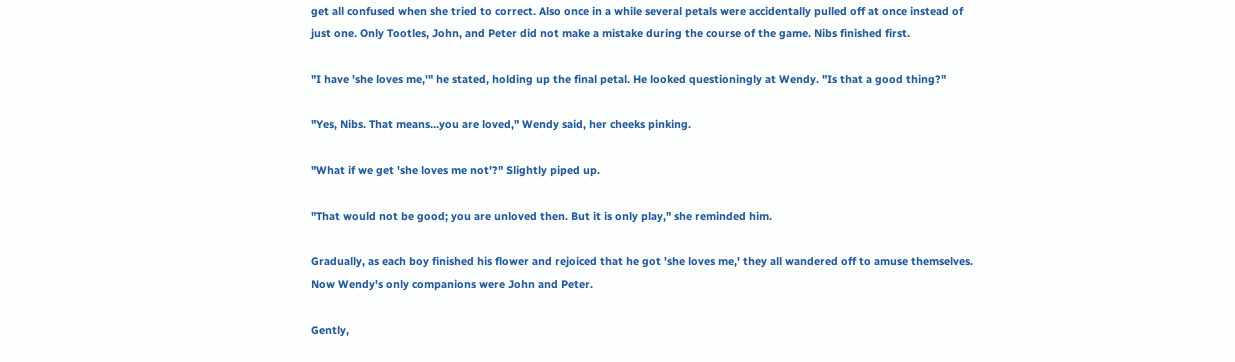get all confused when she tried to correct. Also once in a while several petals were accidentally pulled off at once instead of just one. Only Tootles, John, and Peter did not make a mistake during the course of the game. Nibs finished first.

"I have 'she loves me,'" he stated, holding up the final petal. He looked questioningly at Wendy. "Is that a good thing?"

"Yes, Nibs. That means…you are loved," Wendy said, her cheeks pinking.

"What if we get 'she loves me not'?" Slightly piped up.

"That would not be good; you are unloved then. But it is only play," she reminded him.

Gradually, as each boy finished his flower and rejoiced that he got 'she loves me,' they all wandered off to amuse themselves. Now Wendy's only companions were John and Peter.

Gently,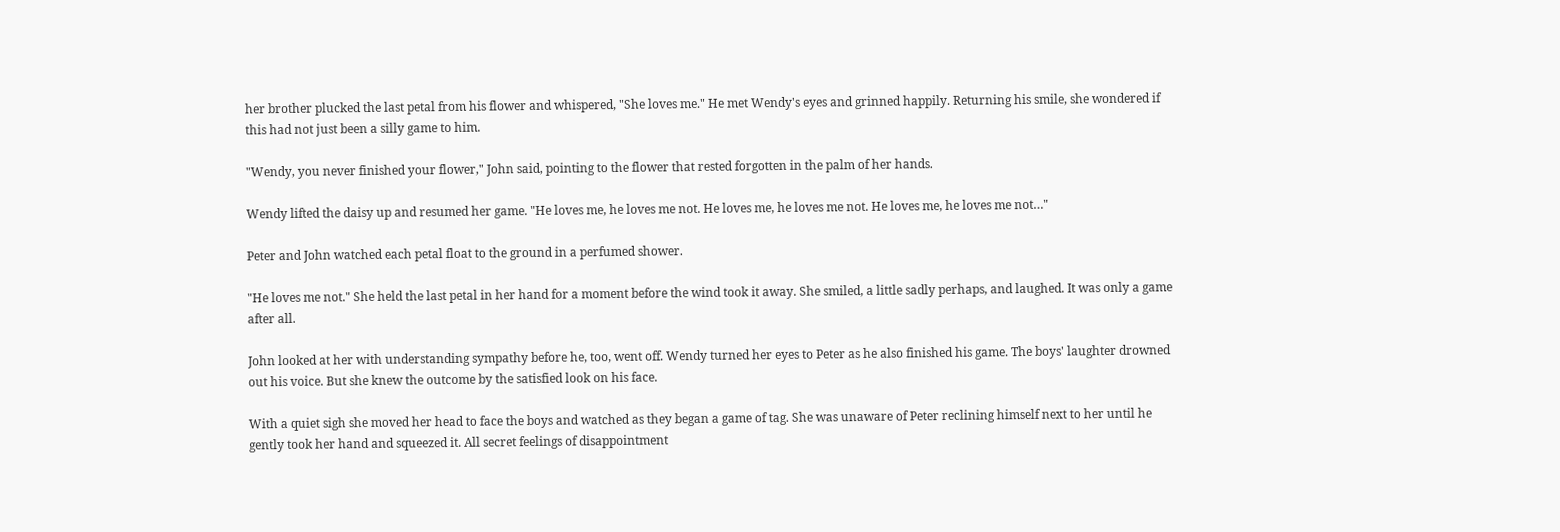her brother plucked the last petal from his flower and whispered, "She loves me." He met Wendy's eyes and grinned happily. Returning his smile, she wondered if this had not just been a silly game to him.

"Wendy, you never finished your flower," John said, pointing to the flower that rested forgotten in the palm of her hands.

Wendy lifted the daisy up and resumed her game. "He loves me, he loves me not. He loves me, he loves me not. He loves me, he loves me not…"

Peter and John watched each petal float to the ground in a perfumed shower.

"He loves me not." She held the last petal in her hand for a moment before the wind took it away. She smiled, a little sadly perhaps, and laughed. It was only a game after all.

John looked at her with understanding sympathy before he, too, went off. Wendy turned her eyes to Peter as he also finished his game. The boys' laughter drowned out his voice. But she knew the outcome by the satisfied look on his face.

With a quiet sigh she moved her head to face the boys and watched as they began a game of tag. She was unaware of Peter reclining himself next to her until he gently took her hand and squeezed it. All secret feelings of disappointment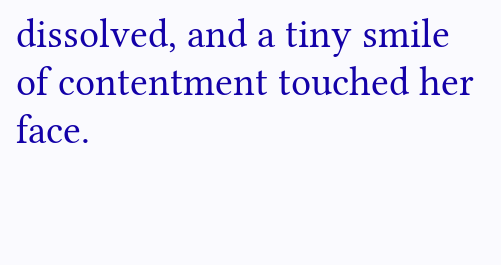dissolved, and a tiny smile of contentment touched her face.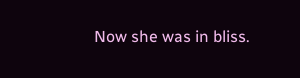Now she was in bliss.